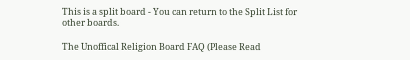This is a split board - You can return to the Split List for other boards.

The Unoffical Religion Board FAQ (Please Read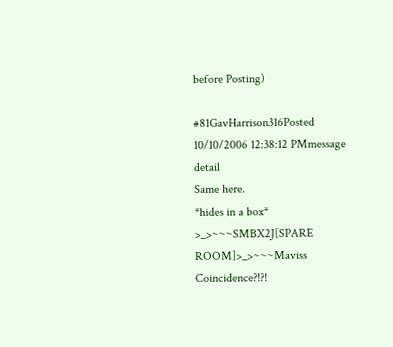before Posting)

#81GavHarrison316Posted 10/10/2006 12:38:12 PMmessage detail
Same here.
*hides in a box*
>_>~~~SMBX2J[SPARE ROOM]>_>~~~Maviss Coincidence?!?!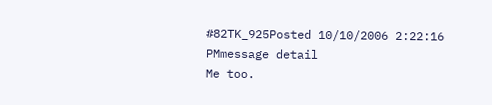#82TK_925Posted 10/10/2006 2:22:16 PMmessage detail
Me too.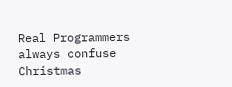Real Programmers always confuse Christmas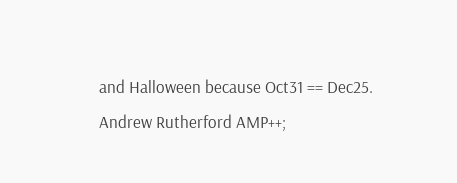and Halloween because Oct31 == Dec25.
Andrew Rutherford AMP++;